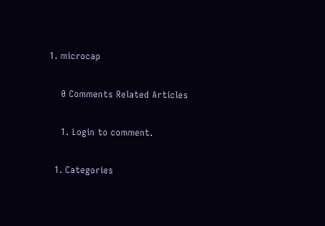1. microcap

    0 Comments Related Articles

    1. Login to comment.

  1. Categories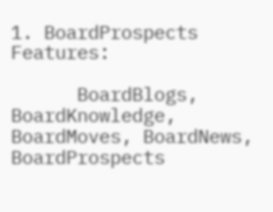1. BoardProspects Features:

      BoardBlogs, BoardKnowledge, BoardMoves, BoardNews, BoardProspects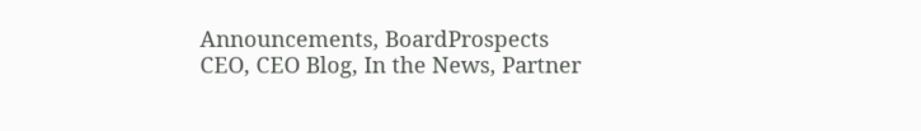Announcements, BoardProspects CEO, CEO Blog, In the News, Partner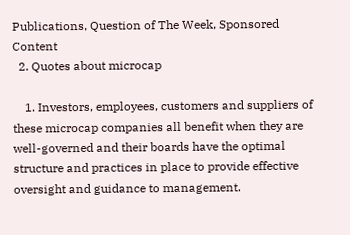Publications, Question of The Week, Sponsored Content
  2. Quotes about microcap

    1. Investors, employees, customers and suppliers of these microcap companies all benefit when they are well-governed and their boards have the optimal structure and practices in place to provide effective oversight and guidance to management.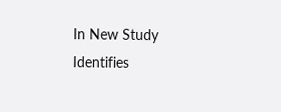In New Study Identifies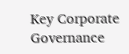Key Corporate Governance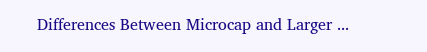Differences Between Microcap and Larger ...